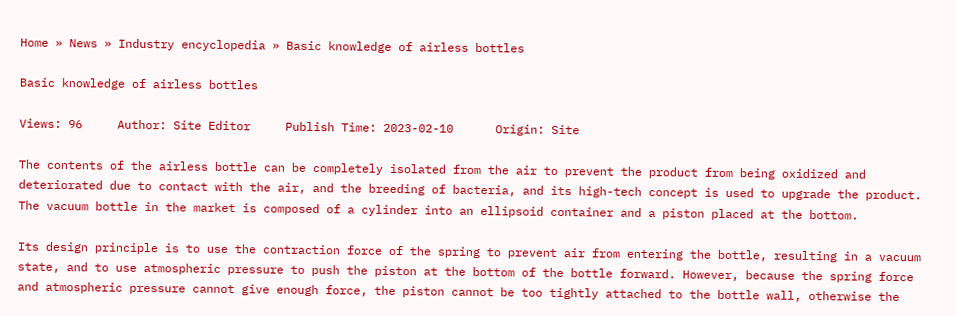Home » News » Industry encyclopedia » Basic knowledge of airless bottles

Basic knowledge of airless bottles

Views: 96     Author: Site Editor     Publish Time: 2023-02-10      Origin: Site

The contents of the airless bottle can be completely isolated from the air to prevent the product from being oxidized and deteriorated due to contact with the air, and the breeding of bacteria, and its high-tech concept is used to upgrade the product. The vacuum bottle in the market is composed of a cylinder into an ellipsoid container and a piston placed at the bottom.

Its design principle is to use the contraction force of the spring to prevent air from entering the bottle, resulting in a vacuum state, and to use atmospheric pressure to push the piston at the bottom of the bottle forward. However, because the spring force and atmospheric pressure cannot give enough force, the piston cannot be too tightly attached to the bottle wall, otherwise the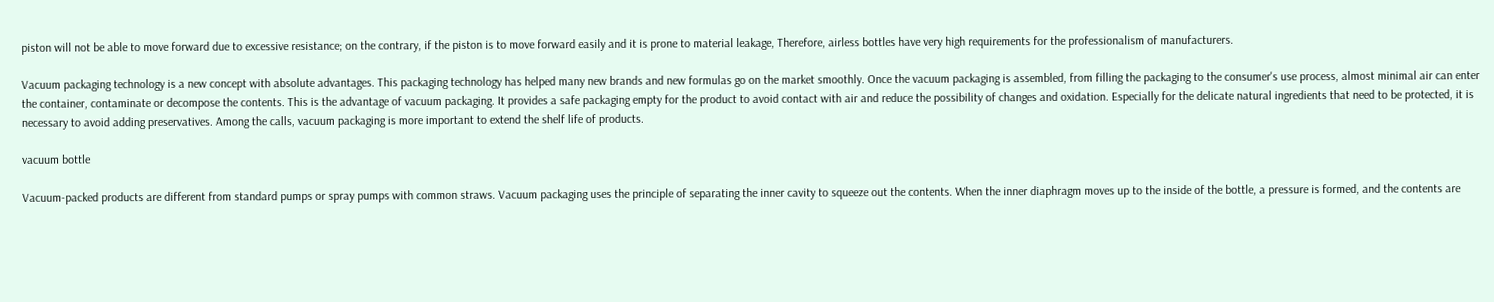piston will not be able to move forward due to excessive resistance; on the contrary, if the piston is to move forward easily and it is prone to material leakage, Therefore, airless bottles have very high requirements for the professionalism of manufacturers.

Vacuum packaging technology is a new concept with absolute advantages. This packaging technology has helped many new brands and new formulas go on the market smoothly. Once the vacuum packaging is assembled, from filling the packaging to the consumer's use process, almost minimal air can enter the container, contaminate or decompose the contents. This is the advantage of vacuum packaging. It provides a safe packaging empty for the product to avoid contact with air and reduce the possibility of changes and oxidation. Especially for the delicate natural ingredients that need to be protected, it is necessary to avoid adding preservatives. Among the calls, vacuum packaging is more important to extend the shelf life of products.

vacuum bottle

Vacuum-packed products are different from standard pumps or spray pumps with common straws. Vacuum packaging uses the principle of separating the inner cavity to squeeze out the contents. When the inner diaphragm moves up to the inside of the bottle, a pressure is formed, and the contents are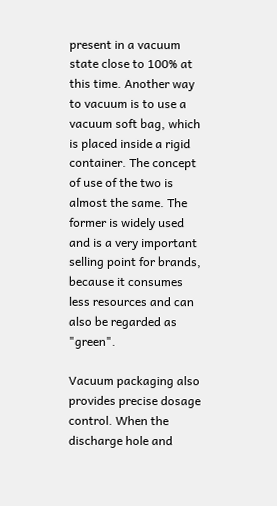present in a vacuum state close to 100% at this time. Another way to vacuum is to use a vacuum soft bag, which is placed inside a rigid container. The concept of use of the two is almost the same. The former is widely used and is a very important selling point for brands, because it consumes less resources and can also be regarded as "green".

Vacuum packaging also provides precise dosage control. When the discharge hole and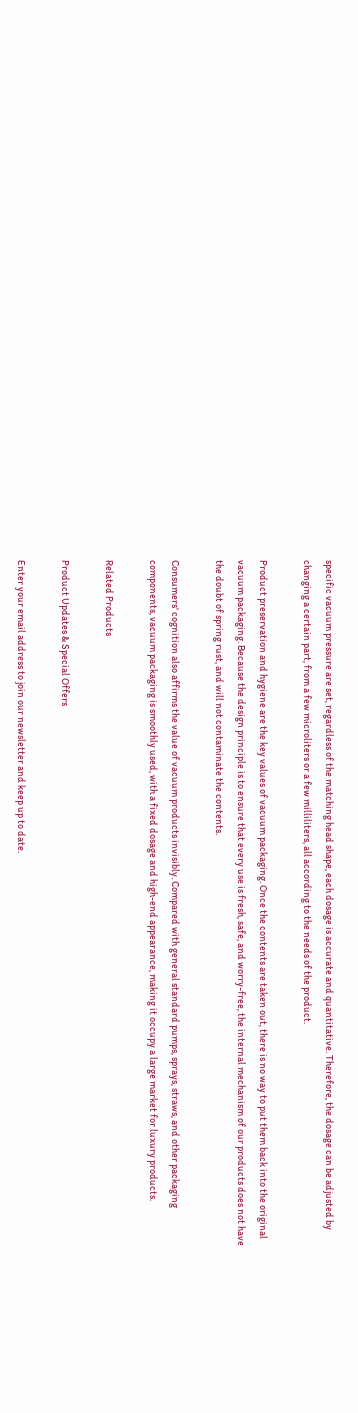specific vacuum pressure are set, regardless of the matching head shape, each dosage is accurate and quantitative. Therefore, the dosage can be adjusted by changing a certain part, from a few microliters or a few milliliters, all according to the needs of the product.

Product preservation and hygiene are the key values of vacuum packaging. Once the contents are taken out, there is no way to put them back into the original vacuum packaging. Because the design principle is to ensure that every use is fresh, safe, and worry-free, the internal mechanism of our products does not have the doubt of spring rust, and will not contaminate the contents.

Consumers' cognition also affirms the value of vacuum products invisibly. Compared with general standard pumps, sprays, straws, and other packaging components, vacuum packaging is smoothly used, with a fixed dosage and high-end appearance, making it occupy a large market for luxury products.

Related Products

Product Updates & Special Offers

Enter your email address to join our newsletter and keep up to date.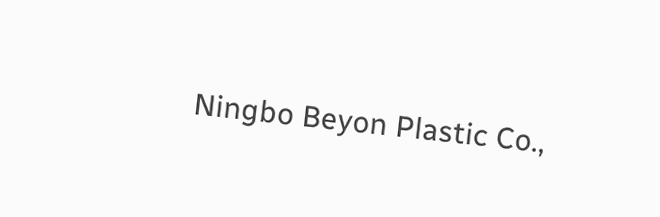Ningbo Beyon Plastic Co.,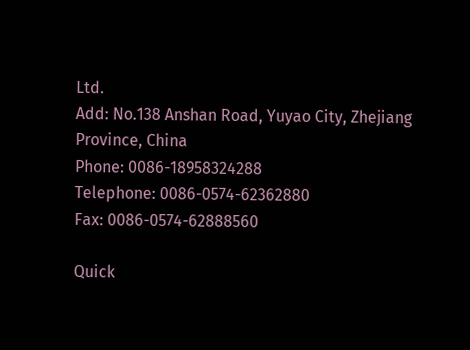Ltd.
Add: No.138 Anshan Road, Yuyao City, Zhejiang Province, China
Phone: 0086-18958324288
Telephone: 0086-0574-62362880
Fax: 0086-0574-62888560

Quick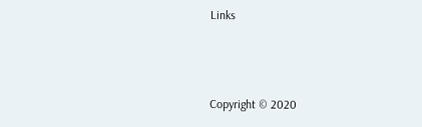Links



Copyright © 2020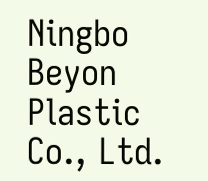Ningbo Beyon Plastic Co., Ltd.